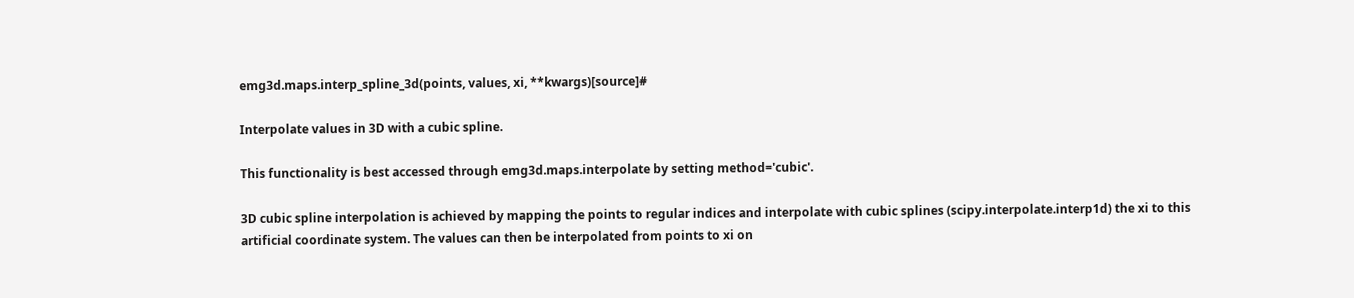emg3d.maps.interp_spline_3d(points, values, xi, **kwargs)[source]#

Interpolate values in 3D with a cubic spline.

This functionality is best accessed through emg3d.maps.interpolate by setting method='cubic'.

3D cubic spline interpolation is achieved by mapping the points to regular indices and interpolate with cubic splines (scipy.interpolate.interp1d) the xi to this artificial coordinate system. The values can then be interpolated from points to xi on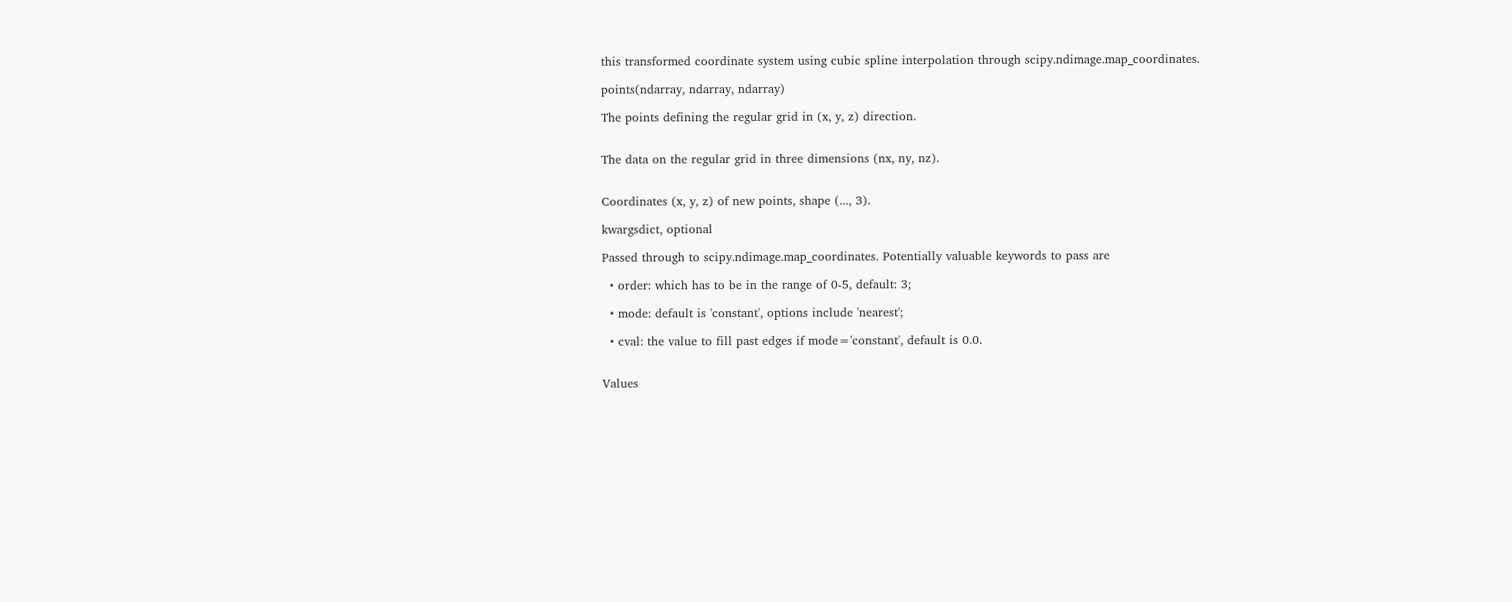this transformed coordinate system using cubic spline interpolation through scipy.ndimage.map_coordinates.

points(ndarray, ndarray, ndarray)

The points defining the regular grid in (x, y, z) direction.


The data on the regular grid in three dimensions (nx, ny, nz).


Coordinates (x, y, z) of new points, shape (..., 3).

kwargsdict, optional

Passed through to scipy.ndimage.map_coordinates. Potentially valuable keywords to pass are

  • order: which has to be in the range of 0-5, default: 3;

  • mode: default is 'constant', options include 'nearest';

  • cval: the value to fill past edges if mode='constant', default is 0.0.


Values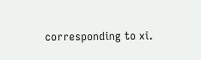corresponding to xi.